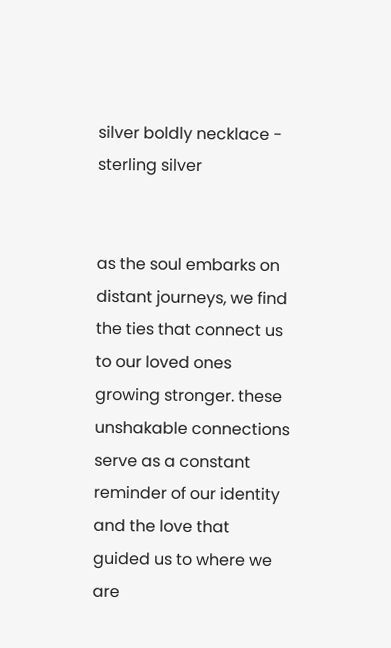silver boldly necklace - sterling silver


as the soul embarks on distant journeys, we find the ties that connect us to our loved ones growing stronger. these unshakable connections serve as a constant reminder of our identity and the love that guided us to where we are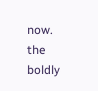now. the boldly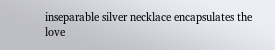inseparable silver necklace encapsulates the love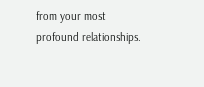from your most profound relationships.